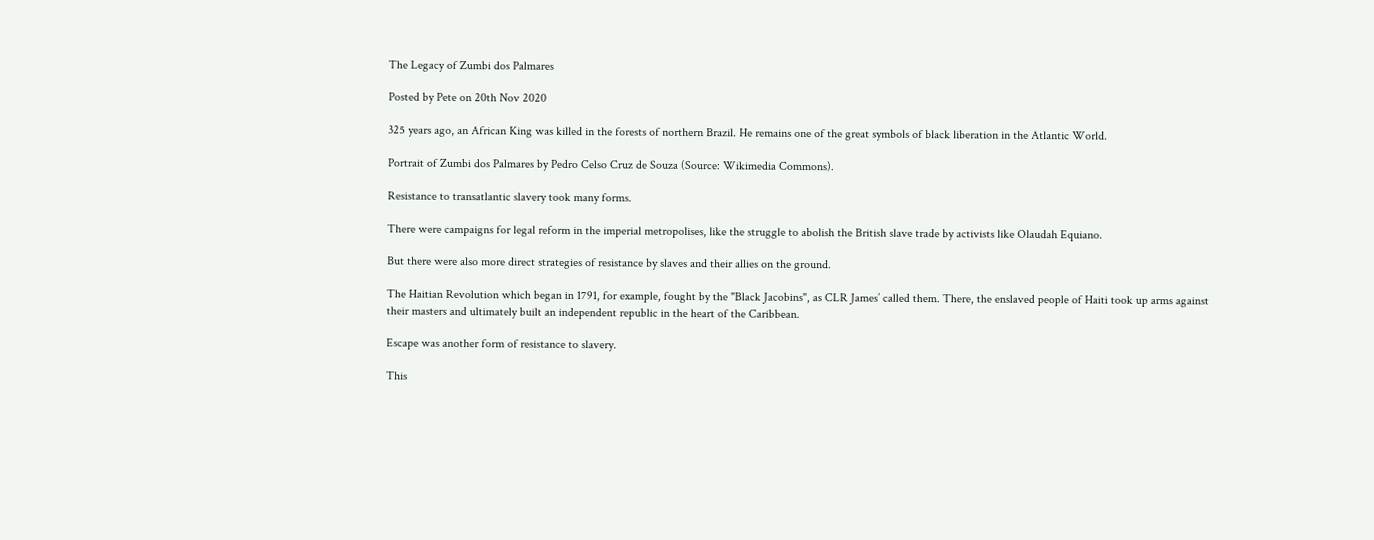The Legacy of Zumbi dos Palmares

Posted by Pete on 20th Nov 2020

325 years ago, an African King was killed in the forests of northern Brazil. He remains one of the great symbols of black liberation in the Atlantic World.

Portrait of Zumbi dos Palmares by Pedro Celso Cruz de Souza (Source: Wikimedia Commons).

Resistance to transatlantic slavery took many forms.

There were campaigns for legal reform in the imperial metropolises, like the struggle to abolish the British slave trade by activists like Olaudah Equiano.

But there were also more direct strategies of resistance by slaves and their allies on the ground.

The Haitian Revolution which began in 1791, for example, fought by the "Black Jacobins", as CLR James’ called them. There, the enslaved people of Haiti took up arms against their masters and ultimately built an independent republic in the heart of the Caribbean.

Escape was another form of resistance to slavery.

This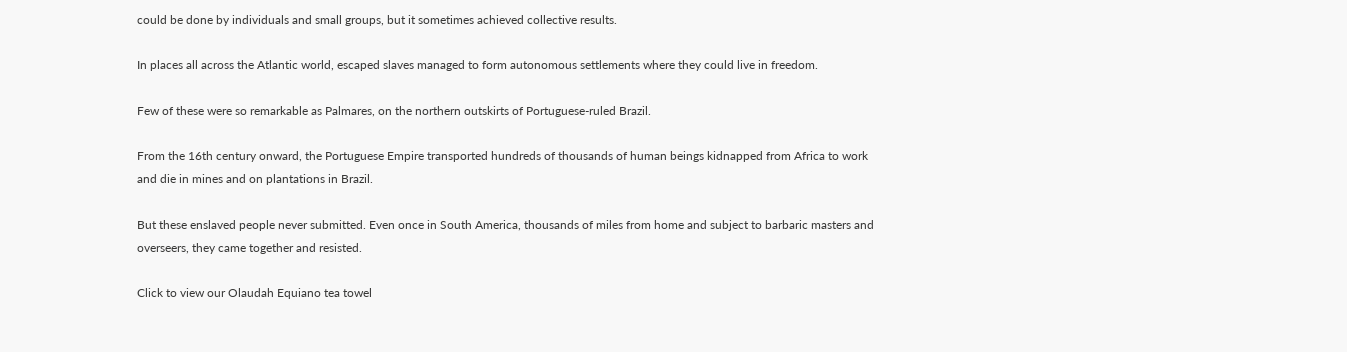could be done by individuals and small groups, but it sometimes achieved collective results.

In places all across the Atlantic world, escaped slaves managed to form autonomous settlements where they could live in freedom.

Few of these were so remarkable as Palmares, on the northern outskirts of Portuguese-ruled Brazil.

From the 16th century onward, the Portuguese Empire transported hundreds of thousands of human beings kidnapped from Africa to work and die in mines and on plantations in Brazil.

But these enslaved people never submitted. Even once in South America, thousands of miles from home and subject to barbaric masters and overseers, they came together and resisted.

Click to view our Olaudah Equiano tea towel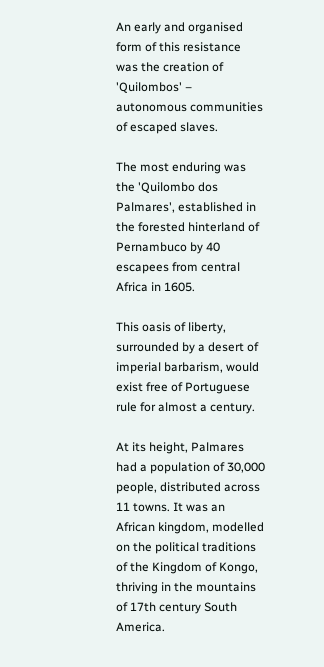An early and organised form of this resistance was the creation of 'Quilombos' – autonomous communities of escaped slaves.

The most enduring was the 'Quilombo dos Palmares', established in the forested hinterland of Pernambuco by 40 escapees from central Africa in 1605.

This oasis of liberty, surrounded by a desert of imperial barbarism, would exist free of Portuguese rule for almost a century.

At its height, Palmares had a population of 30,000 people, distributed across 11 towns. It was an African kingdom, modelled on the political traditions of the Kingdom of Kongo, thriving in the mountains of 17th century South America.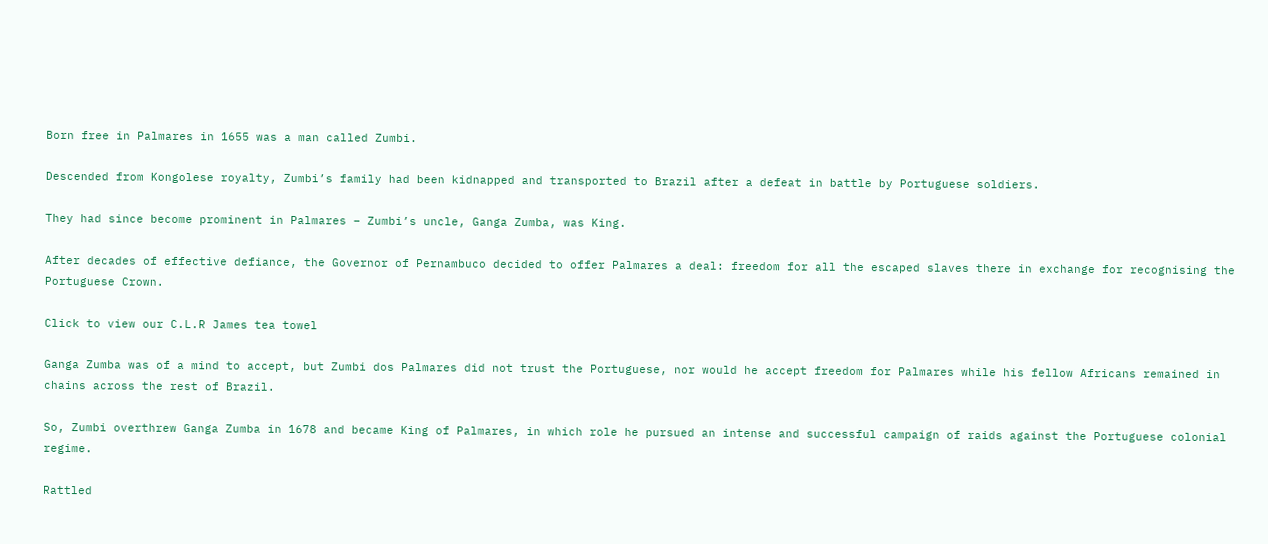Born free in Palmares in 1655 was a man called Zumbi.

Descended from Kongolese royalty, Zumbi’s family had been kidnapped and transported to Brazil after a defeat in battle by Portuguese soldiers.

They had since become prominent in Palmares – Zumbi’s uncle, Ganga Zumba, was King.

After decades of effective defiance, the Governor of Pernambuco decided to offer Palmares a deal: freedom for all the escaped slaves there in exchange for recognising the Portuguese Crown.

Click to view our C.L.R James tea towel

Ganga Zumba was of a mind to accept, but Zumbi dos Palmares did not trust the Portuguese, nor would he accept freedom for Palmares while his fellow Africans remained in chains across the rest of Brazil.

So, Zumbi overthrew Ganga Zumba in 1678 and became King of Palmares, in which role he pursued an intense and successful campaign of raids against the Portuguese colonial regime.

Rattled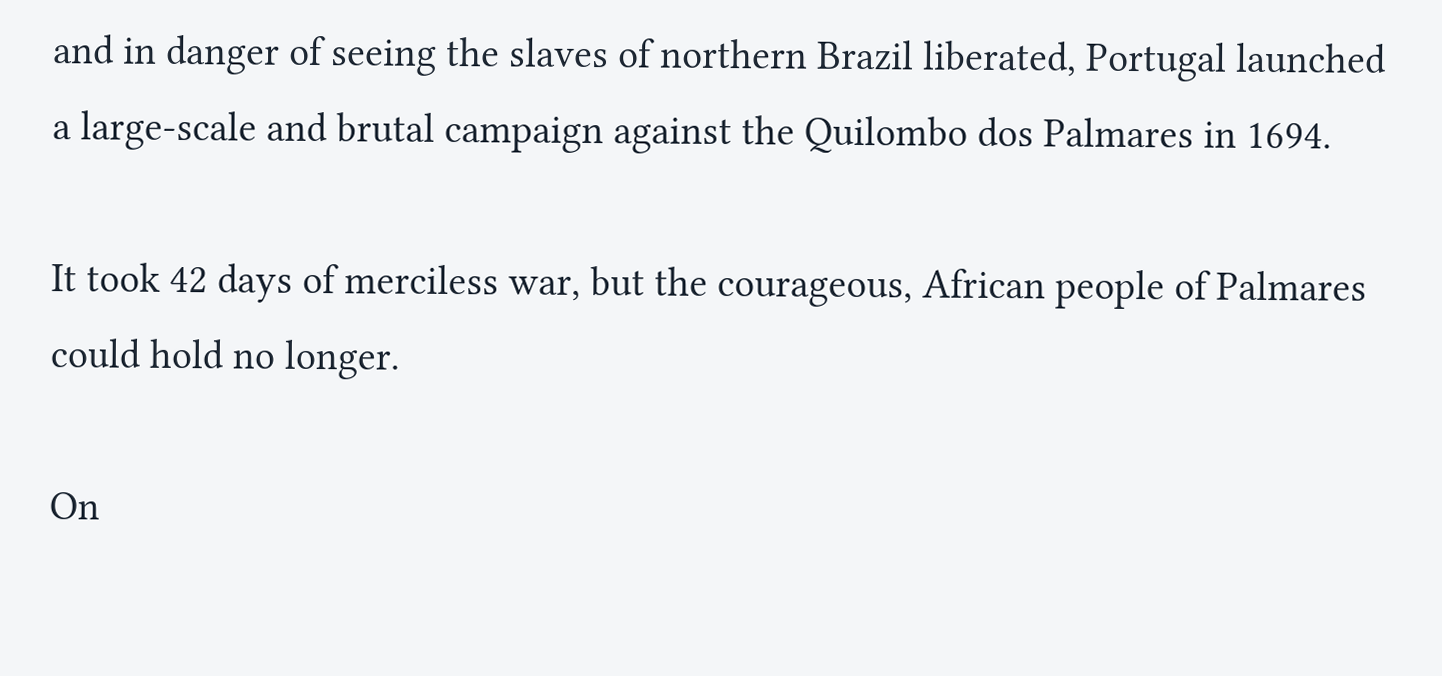and in danger of seeing the slaves of northern Brazil liberated, Portugal launched a large-scale and brutal campaign against the Quilombo dos Palmares in 1694.

It took 42 days of merciless war, but the courageous, African people of Palmares could hold no longer.

On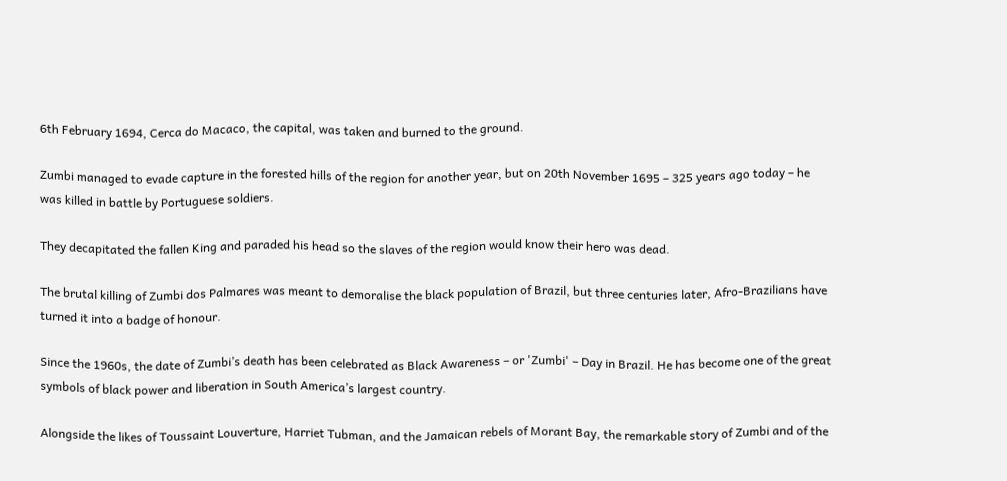6th February 1694, Cerca do Macaco, the capital, was taken and burned to the ground.

Zumbi managed to evade capture in the forested hills of the region for another year, but on 20th November 1695 – 325 years ago today – he was killed in battle by Portuguese soldiers.

They decapitated the fallen King and paraded his head so the slaves of the region would know their hero was dead.

The brutal killing of Zumbi dos Palmares was meant to demoralise the black population of Brazil, but three centuries later, Afro-Brazilians have turned it into a badge of honour.

Since the 1960s, the date of Zumbi’s death has been celebrated as Black Awareness – or 'Zumbi' – Day in Brazil. He has become one of the great symbols of black power and liberation in South America’s largest country.

Alongside the likes of Toussaint Louverture, Harriet Tubman, and the Jamaican rebels of Morant Bay, the remarkable story of Zumbi and of the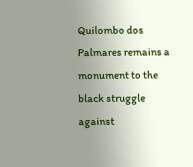Quilombo dos Palmares remains a monument to the black struggle against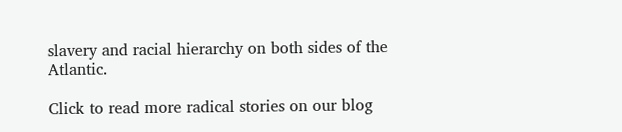slavery and racial hierarchy on both sides of the Atlantic.

Click to read more radical stories on our blog